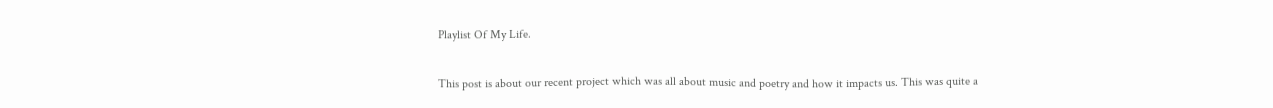Playlist Of My Life.

This post is about our recent project which was all about music and poetry and how it impacts us. This was quite a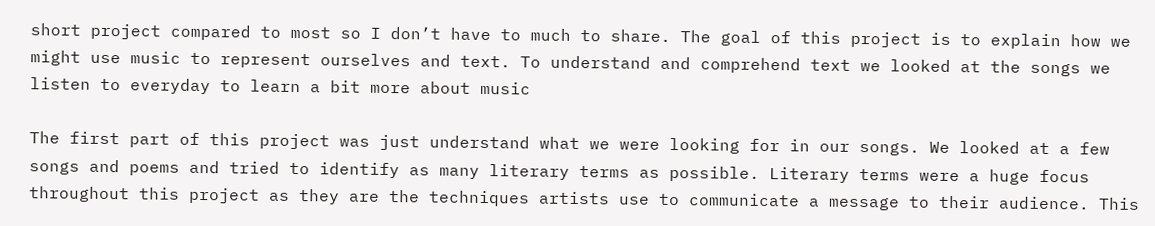short project compared to most so I don’t have to much to share. The goal of this project is to explain how we might use music to represent ourselves and text. To understand and comprehend text we looked at the songs we listen to everyday to learn a bit more about music

The first part of this project was just understand what we were looking for in our songs. We looked at a few songs and poems and tried to identify as many literary terms as possible. Literary terms were a huge focus throughout this project as they are the techniques artists use to communicate a message to their audience. This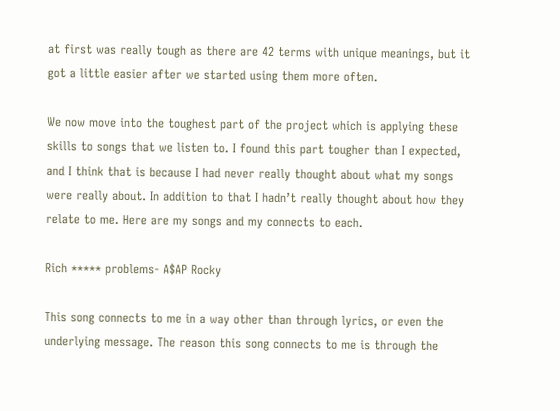at first was really tough as there are 42 terms with unique meanings, but it got a little easier after we started using them more often.

We now move into the toughest part of the project which is applying these skills to songs that we listen to. I found this part tougher than I expected, and I think that is because I had never really thought about what my songs were really about. In addition to that I hadn’t really thought about how they relate to me. Here are my songs and my connects to each.

Rich ***** problems- A$AP Rocky

This song connects to me in a way other than through lyrics, or even the underlying message. The reason this song connects to me is through the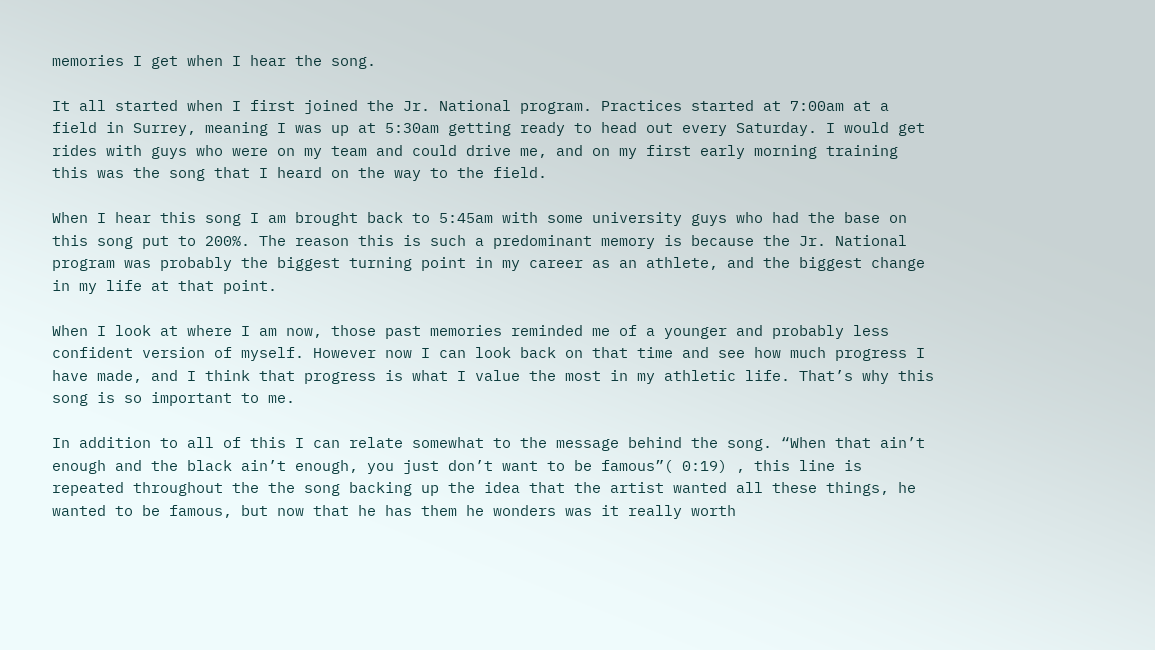memories I get when I hear the song.

It all started when I first joined the Jr. National program. Practices started at 7:00am at a field in Surrey, meaning I was up at 5:30am getting ready to head out every Saturday. I would get rides with guys who were on my team and could drive me, and on my first early morning training this was the song that I heard on the way to the field.

When I hear this song I am brought back to 5:45am with some university guys who had the base on this song put to 200%. The reason this is such a predominant memory is because the Jr. National program was probably the biggest turning point in my career as an athlete, and the biggest change in my life at that point.

When I look at where I am now, those past memories reminded me of a younger and probably less confident version of myself. However now I can look back on that time and see how much progress I have made, and I think that progress is what I value the most in my athletic life. That’s why this song is so important to me.

In addition to all of this I can relate somewhat to the message behind the song. “When that ain’t enough and the black ain’t enough, you just don’t want to be famous”( 0:19) , this line is repeated throughout the the song backing up the idea that the artist wanted all these things, he wanted to be famous, but now that he has them he wonders was it really worth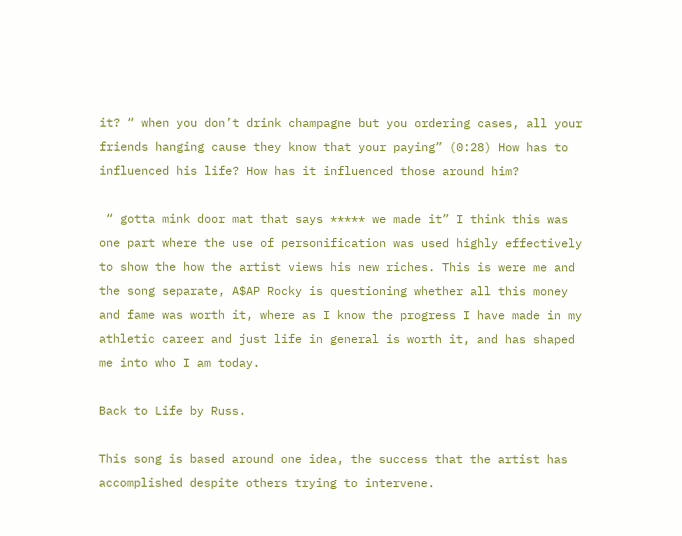it? “ when you don’t drink champagne but you ordering cases, all your friends hanging cause they know that your paying” (0:28) How has to influenced his life? How has it influenced those around him?

 “ gotta mink door mat that says ***** we made it” I think this was one part where the use of personification was used highly effectively to show the how the artist views his new riches. This is were me and the song separate, A$AP Rocky is questioning whether all this money and fame was worth it, where as I know the progress I have made in my athletic career and just life in general is worth it, and has shaped me into who I am today.

Back to Life by Russ.

This song is based around one idea, the success that the artist has accomplished despite others trying to intervene.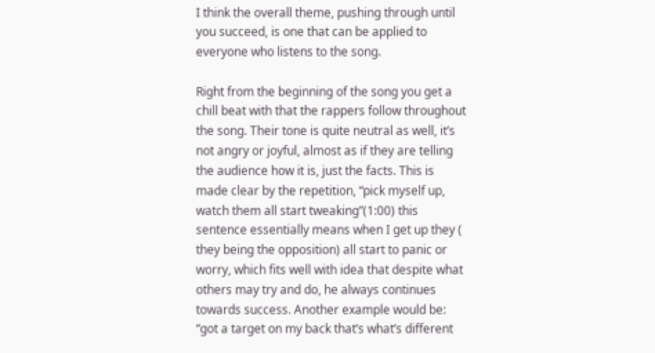I think the overall theme, pushing through until you succeed, is one that can be applied to everyone who listens to the song.

Right from the beginning of the song you get a chill beat with that the rappers follow throughout the song. Their tone is quite neutral as well, it’s not angry or joyful, almost as if they are telling the audience how it is, just the facts. This is made clear by the repetition, “pick myself up, watch them all start tweaking”(1:00) this sentence essentially means when I get up they ( they being the opposition) all start to panic or worry, which fits well with idea that despite what others may try and do, he always continues towards success. Another example would be: “got a target on my back that’s what’s different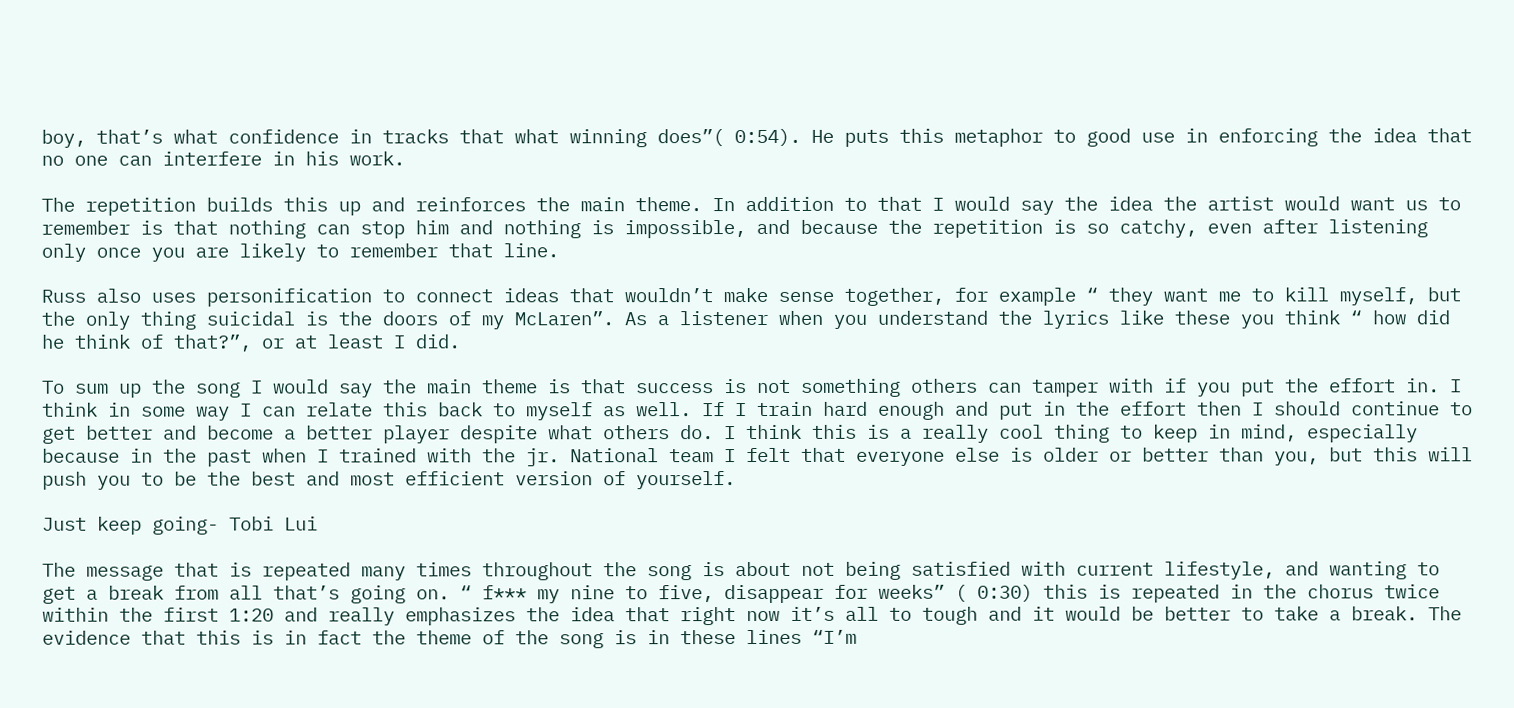boy, that’s what confidence in tracks that what winning does”( 0:54). He puts this metaphor to good use in enforcing the idea that no one can interfere in his work.

The repetition builds this up and reinforces the main theme. In addition to that I would say the idea the artist would want us to remember is that nothing can stop him and nothing is impossible, and because the repetition is so catchy, even after listening only once you are likely to remember that line.

Russ also uses personification to connect ideas that wouldn’t make sense together, for example “ they want me to kill myself, but the only thing suicidal is the doors of my McLaren”. As a listener when you understand the lyrics like these you think “ how did he think of that?”, or at least I did.

To sum up the song I would say the main theme is that success is not something others can tamper with if you put the effort in. I think in some way I can relate this back to myself as well. If I train hard enough and put in the effort then I should continue to get better and become a better player despite what others do. I think this is a really cool thing to keep in mind, especially because in the past when I trained with the jr. National team I felt that everyone else is older or better than you, but this will push you to be the best and most efficient version of yourself.

Just keep going- Tobi Lui

The message that is repeated many times throughout the song is about not being satisfied with current lifestyle, and wanting to get a break from all that’s going on. “ f*** my nine to five, disappear for weeks” ( 0:30) this is repeated in the chorus twice within the first 1:20 and really emphasizes the idea that right now it’s all to tough and it would be better to take a break. The evidence that this is in fact the theme of the song is in these lines “I’m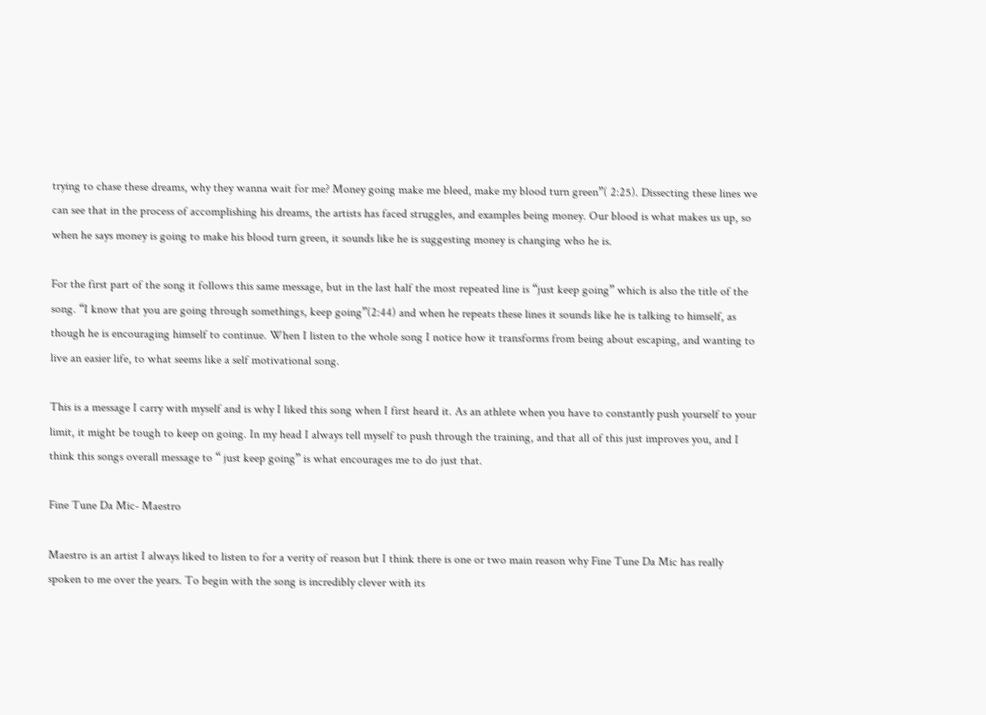trying to chase these dreams, why they wanna wait for me? Money going make me bleed, make my blood turn green”( 2:25). Dissecting these lines we can see that in the process of accomplishing his dreams, the artists has faced struggles, and examples being money. Our blood is what makes us up, so when he says money is going to make his blood turn green, it sounds like he is suggesting money is changing who he is.

For the first part of the song it follows this same message, but in the last half the most repeated line is “just keep going” which is also the title of the song. “I know that you are going through somethings, keep going”(2:44) and when he repeats these lines it sounds like he is talking to himself, as though he is encouraging himself to continue. When I listen to the whole song I notice how it transforms from being about escaping, and wanting to live an easier life, to what seems like a self motivational song.

This is a message I carry with myself and is why I liked this song when I first heard it. As an athlete when you have to constantly push yourself to your limit, it might be tough to keep on going. In my head I always tell myself to push through the training, and that all of this just improves you, and I think this songs overall message to “ just keep going” is what encourages me to do just that.

Fine Tune Da Mic- Maestro

Maestro is an artist I always liked to listen to for a verity of reason but I think there is one or two main reason why Fine Tune Da Mic has really spoken to me over the years. To begin with the song is incredibly clever with its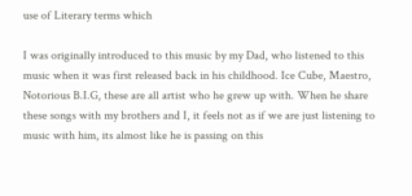use of Literary terms which

I was originally introduced to this music by my Dad, who listened to this music when it was first released back in his childhood. Ice Cube, Maestro, Notorious B.I.G, these are all artist who he grew up with. When he share these songs with my brothers and I, it feels not as if we are just listening to music with him, its almost like he is passing on this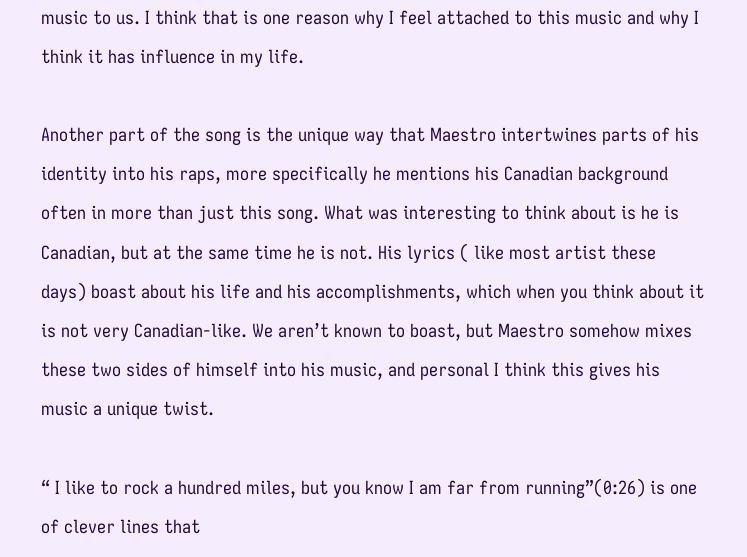music to us. I think that is one reason why I feel attached to this music and why I think it has influence in my life.

Another part of the song is the unique way that Maestro intertwines parts of his identity into his raps, more specifically he mentions his Canadian background often in more than just this song. What was interesting to think about is he is Canadian, but at the same time he is not. His lyrics ( like most artist these days) boast about his life and his accomplishments, which when you think about it is not very Canadian-like. We aren’t known to boast, but Maestro somehow mixes these two sides of himself into his music, and personal I think this gives his music a unique twist.

“ I like to rock a hundred miles, but you know I am far from running”(0:26) is one of clever lines that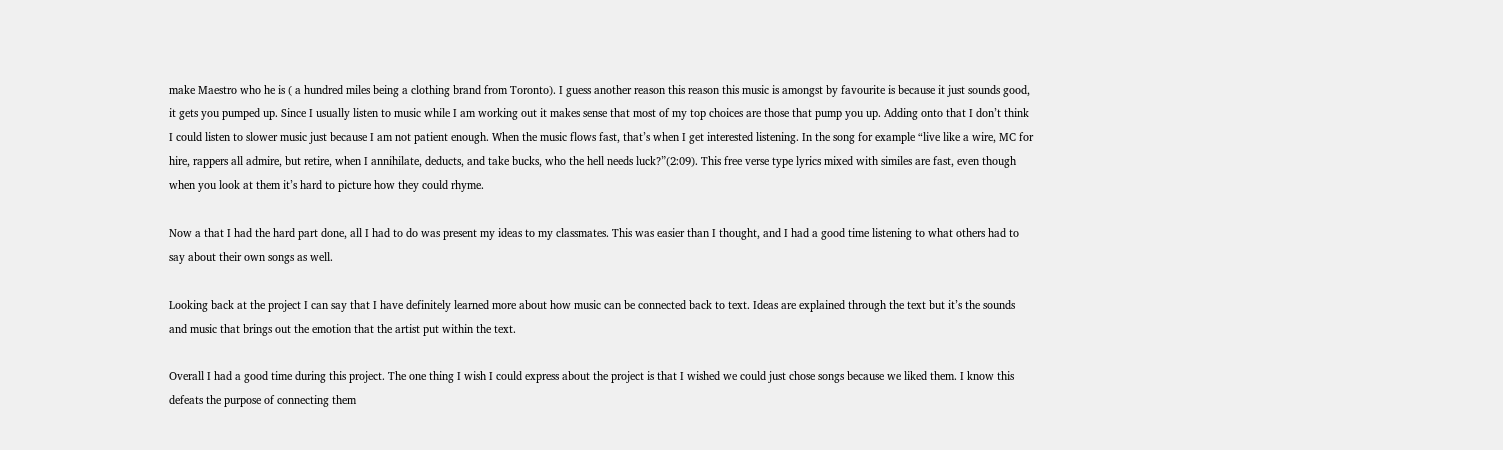make Maestro who he is ( a hundred miles being a clothing brand from Toronto). I guess another reason this reason this music is amongst by favourite is because it just sounds good, it gets you pumped up. Since I usually listen to music while I am working out it makes sense that most of my top choices are those that pump you up. Adding onto that I don’t think I could listen to slower music just because I am not patient enough. When the music flows fast, that’s when I get interested listening. In the song for example “live like a wire, MC for hire, rappers all admire, but retire, when I annihilate, deducts, and take bucks, who the hell needs luck?”(2:09). This free verse type lyrics mixed with similes are fast, even though when you look at them it’s hard to picture how they could rhyme.

Now a that I had the hard part done, all I had to do was present my ideas to my classmates. This was easier than I thought, and I had a good time listening to what others had to say about their own songs as well.

Looking back at the project I can say that I have definitely learned more about how music can be connected back to text. Ideas are explained through the text but it’s the sounds and music that brings out the emotion that the artist put within the text.

Overall I had a good time during this project. The one thing I wish I could express about the project is that I wished we could just chose songs because we liked them. I know this defeats the purpose of connecting them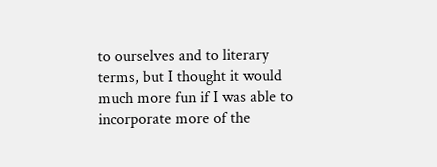to ourselves and to literary terms, but I thought it would much more fun if I was able to incorporate more of the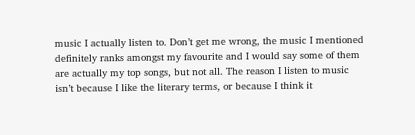music I actually listen to. Don’t get me wrong, the music I mentioned definitely ranks amongst my favourite and I would say some of them are actually my top songs, but not all. The reason I listen to music isn’t because I like the literary terms, or because I think it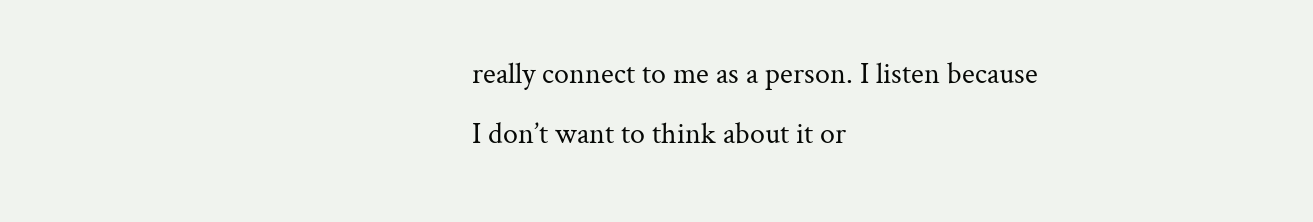really connect to me as a person. I listen because I don’t want to think about it or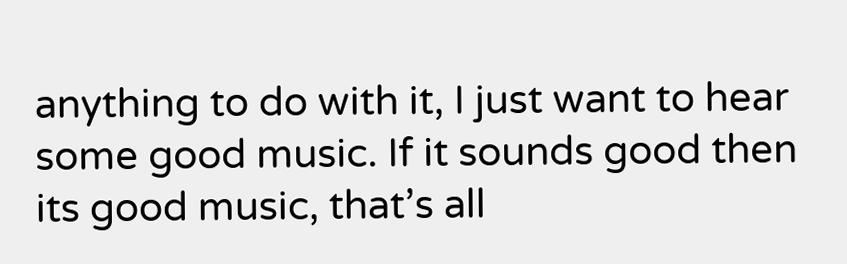anything to do with it, I just want to hear some good music. If it sounds good then its good music, that’s all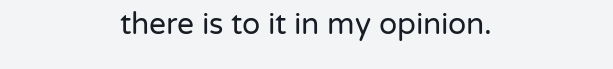there is to it in my opinion.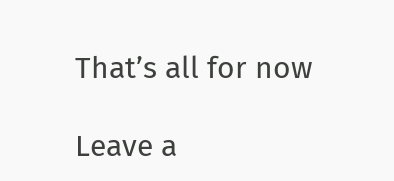That’s all for now

Leave a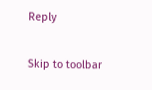Reply

Skip to toolbar